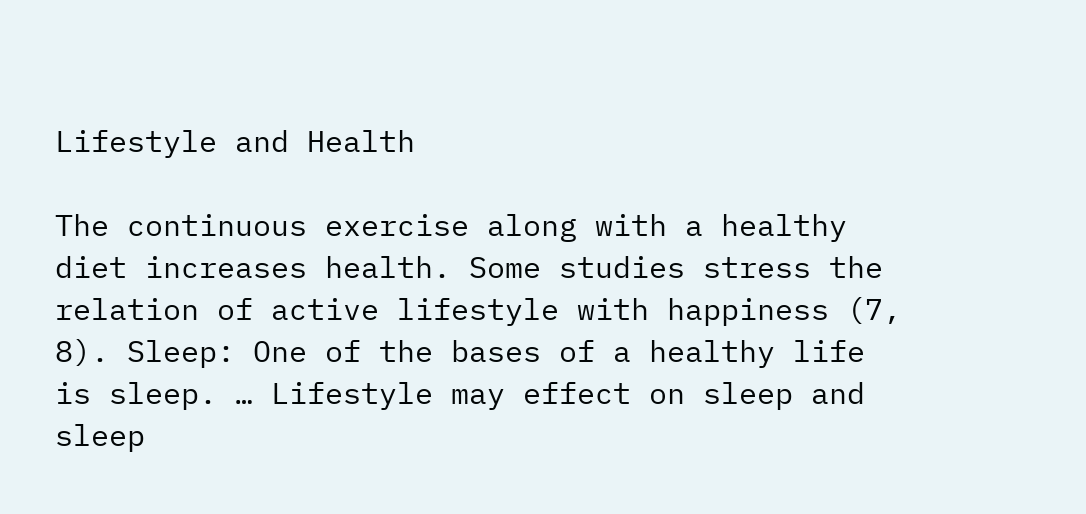Lifestyle and Health

The continuous exercise along with a healthy diet increases health. Some studies stress the relation of active lifestyle with happiness (7, 8). Sleep: One of the bases of a healthy life is sleep. … Lifestyle may effect on sleep and sleep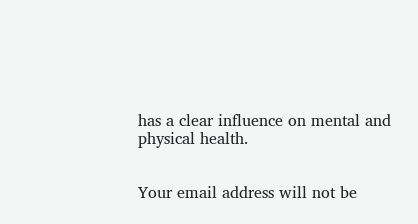has a clear influence on mental and physical health.


Your email address will not be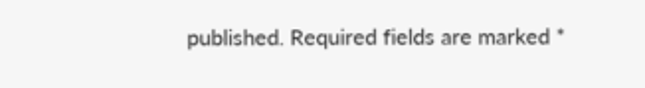published. Required fields are marked *